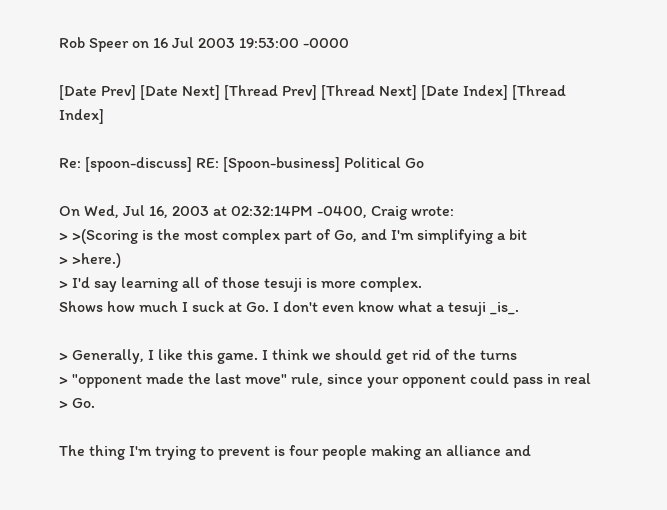Rob Speer on 16 Jul 2003 19:53:00 -0000

[Date Prev] [Date Next] [Thread Prev] [Thread Next] [Date Index] [Thread Index]

Re: [spoon-discuss] RE: [Spoon-business] Political Go

On Wed, Jul 16, 2003 at 02:32:14PM -0400, Craig wrote:
> >(Scoring is the most complex part of Go, and I'm simplifying a bit
> >here.)
> I'd say learning all of those tesuji is more complex.
Shows how much I suck at Go. I don't even know what a tesuji _is_.

> Generally, I like this game. I think we should get rid of the turns
> "opponent made the last move" rule, since your opponent could pass in real
> Go.

The thing I'm trying to prevent is four people making an alliance and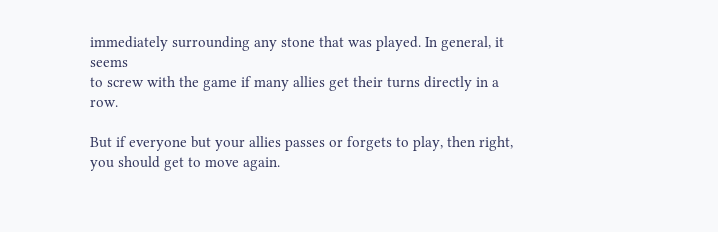immediately surrounding any stone that was played. In general, it seems
to screw with the game if many allies get their turns directly in a row.

But if everyone but your allies passes or forgets to play, then right,
you should get to move again.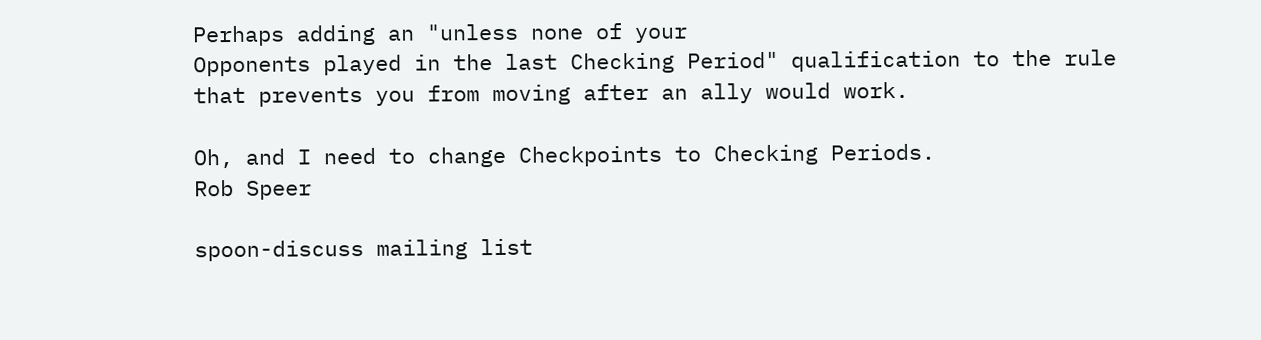Perhaps adding an "unless none of your
Opponents played in the last Checking Period" qualification to the rule
that prevents you from moving after an ally would work.

Oh, and I need to change Checkpoints to Checking Periods.
Rob Speer

spoon-discuss mailing list